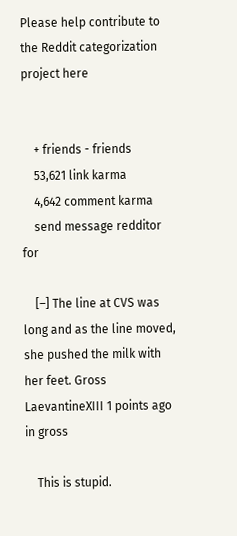Please help contribute to the Reddit categorization project here


    + friends - friends
    53,621 link karma
    4,642 comment karma
    send message redditor for

    [–] The line at CVS was long and as the line moved, she pushed the milk with her feet. Gross LaevantineXIII 1 points ago in gross

    This is stupid.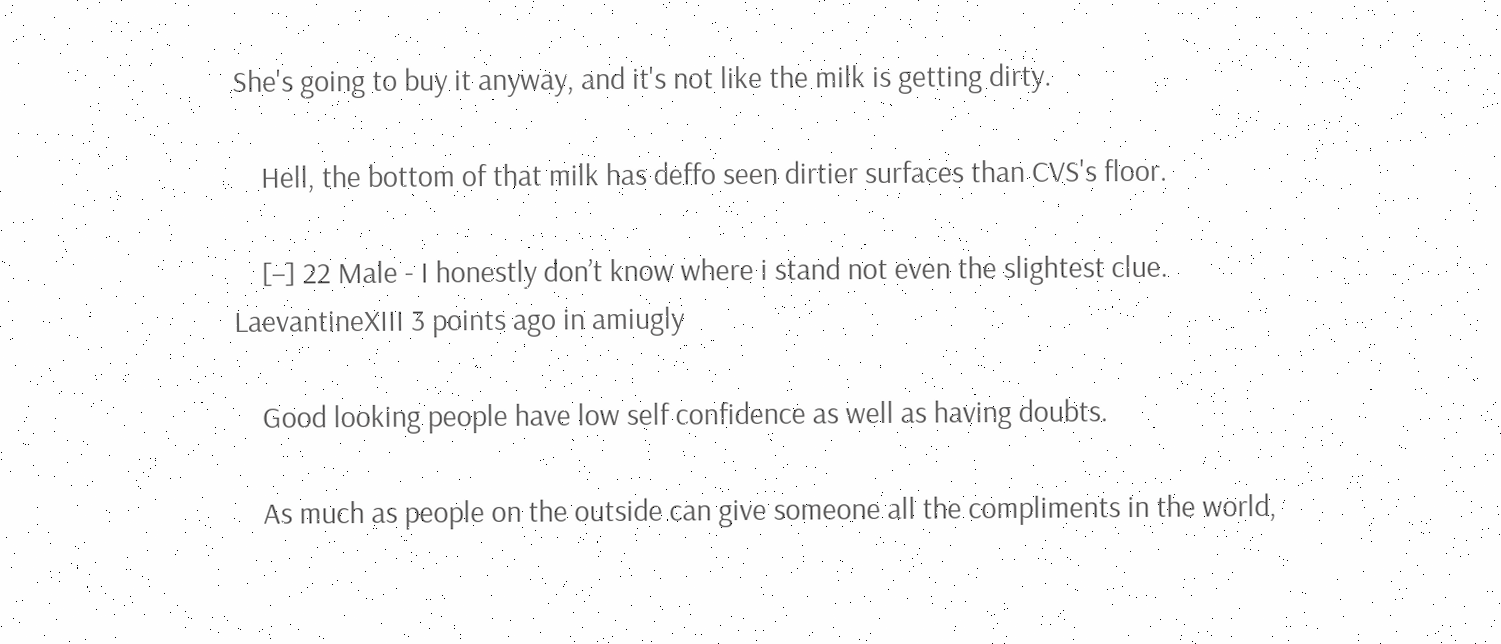She's going to buy it anyway, and it's not like the milk is getting dirty.

    Hell, the bottom of that milk has deffo seen dirtier surfaces than CVS's floor.

    [–] 22 Male - I honestly don’t know where i stand not even the slightest clue. LaevantineXIII 3 points ago in amiugly

    Good looking people have low self confidence as well as having doubts.

    As much as people on the outside can give someone all the compliments in the world,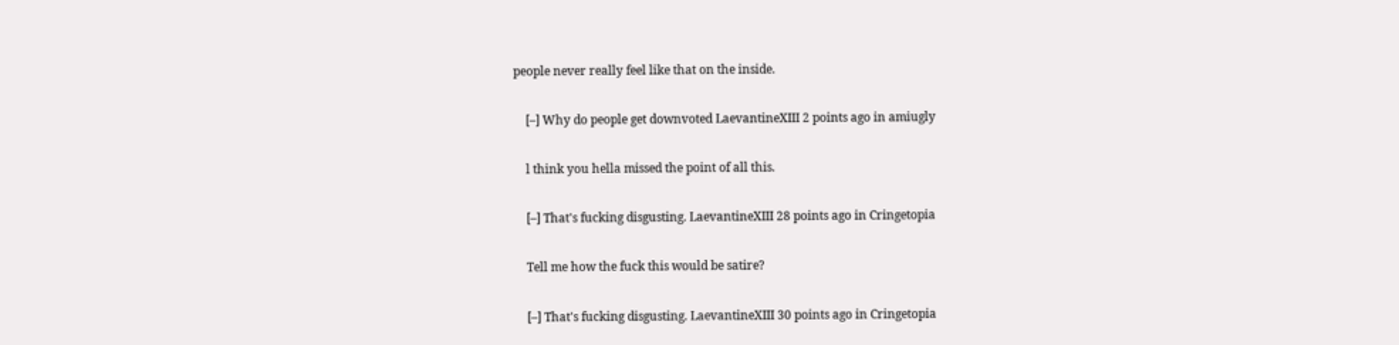people never really feel like that on the inside.

    [–] Why do people get downvoted LaevantineXIII 2 points ago in amiugly

    l think you hella missed the point of all this.

    [–] That's fucking disgusting. LaevantineXIII 28 points ago in Cringetopia

    Tell me how the fuck this would be satire?

    [–] That's fucking disgusting. LaevantineXIII 30 points ago in Cringetopia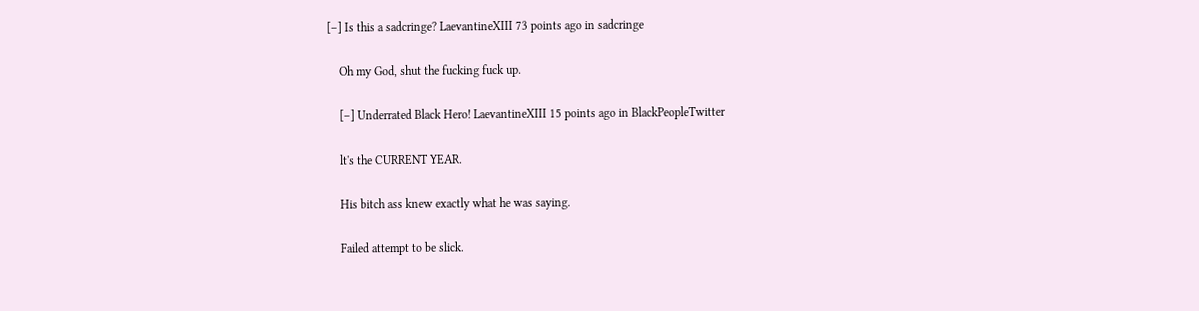[–] Is this a sadcringe? LaevantineXIII 73 points ago in sadcringe

    Oh my God, shut the fucking fuck up.

    [–] Underrated Black Hero! LaevantineXIII 15 points ago in BlackPeopleTwitter

    lt's the CURRENT YEAR.

    His bitch ass knew exactly what he was saying.

    Failed attempt to be slick.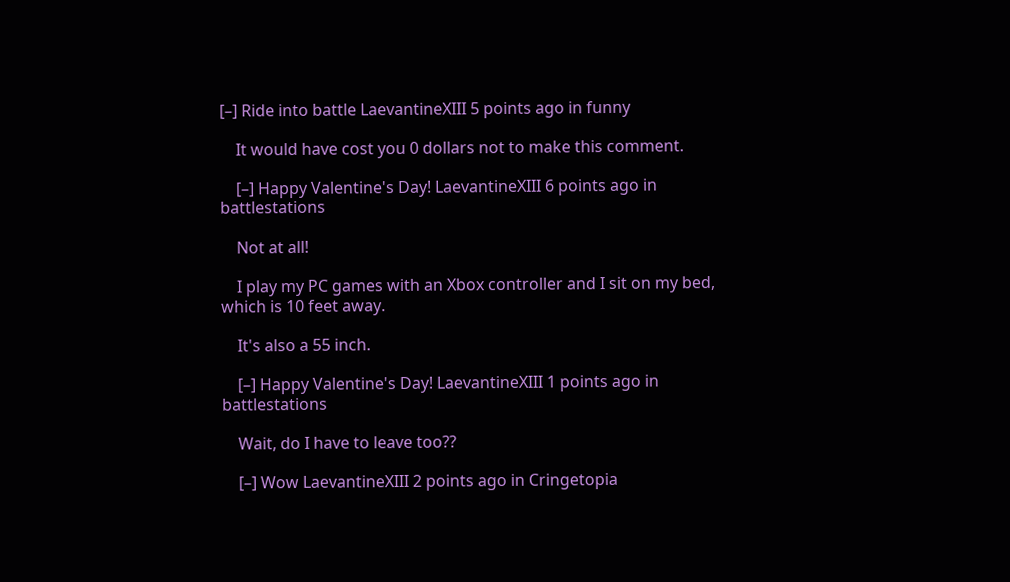[–] Ride into battle LaevantineXIII 5 points ago in funny

    It would have cost you 0 dollars not to make this comment.

    [–] Happy Valentine's Day! LaevantineXIII 6 points ago in battlestations

    Not at all!

    I play my PC games with an Xbox controller and I sit on my bed, which is 10 feet away.

    It's also a 55 inch.

    [–] Happy Valentine's Day! LaevantineXIII 1 points ago in battlestations

    Wait, do I have to leave too??

    [–] Wow LaevantineXIII 2 points ago in Cringetopia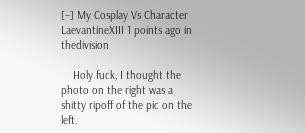[–] My Cosplay Vs Character LaevantineXIII 1 points ago in thedivision

    Holy fuck, I thought the photo on the right was a shitty ripoff of the pic on the left.